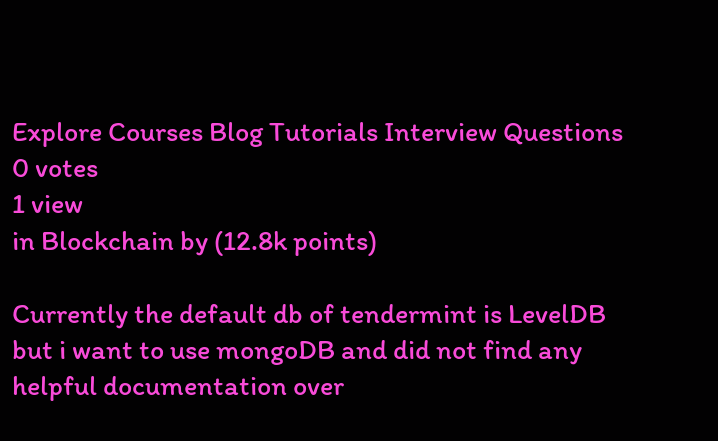Explore Courses Blog Tutorials Interview Questions
0 votes
1 view
in Blockchain by (12.8k points)

Currently the default db of tendermint is LevelDB but i want to use mongoDB and did not find any helpful documentation over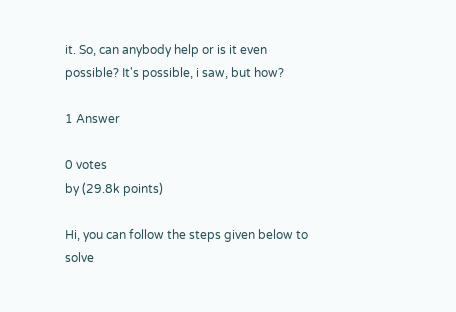it. So, can anybody help or is it even possible? It's possible, i saw, but how?

1 Answer

0 votes
by (29.8k points)

Hi, you can follow the steps given below to solve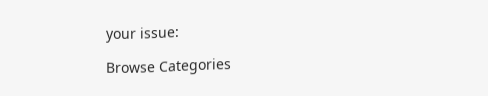your issue:

Browse Categories